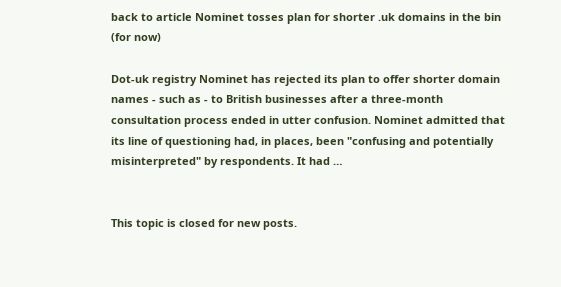back to article Nominet tosses plan for shorter .uk domains in the bin (for now)

Dot-uk registry Nominet has rejected its plan to offer shorter domain names - such as - to British businesses after a three-month consultation process ended in utter confusion. Nominet admitted that its line of questioning had, in places, been "confusing and potentially misinterpreted" by respondents. It had …


This topic is closed for new posts.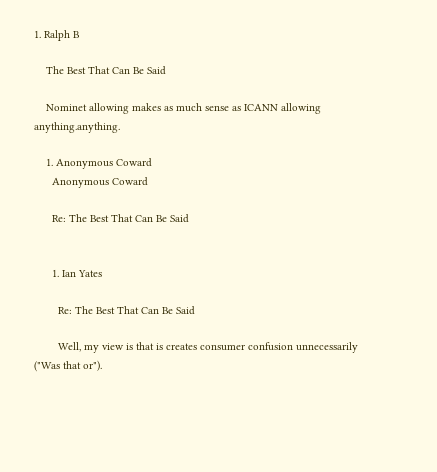1. Ralph B

    The Best That Can Be Said

    Nominet allowing makes as much sense as ICANN allowing anything.anything.

    1. Anonymous Coward
      Anonymous Coward

      Re: The Best That Can Be Said


      1. Ian Yates

        Re: The Best That Can Be Said

        Well, my view is that is creates consumer confusion unnecessarily ("Was that or").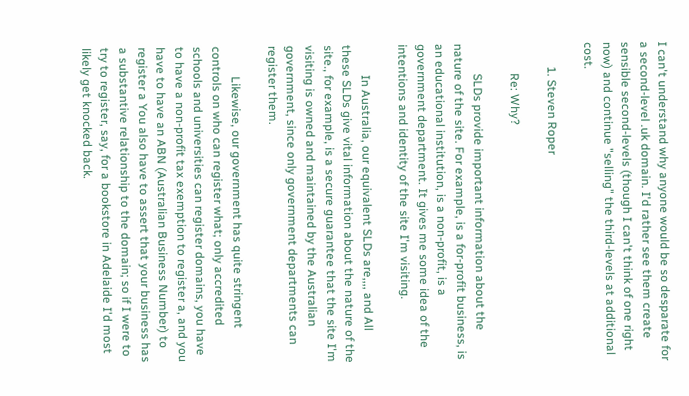I can't understand why anyone would be so desparate for a second-level .uk domain. I'd rather see them create sensible second-levels (though I can't think of one right now) and continue "selling" the third-levels at additional cost.

        1. Steven Roper

          Re: Why?

          SLDs provide important information about the nature of the site. For example, is a for-profit business, is an educational institution, is a non-profit, is a government department. It gives me some idea of the intentions and identity of the site I'm visiting.

          In Australia, our equivalent SLDs are,,,, and All these SLDs give vital information about the nature of the site., for example, is a secure guarantee that the site I'm visiting is owned and maintained by the Australian government, since only government departments can register them.

          Likewise, our government has quite stringent controls on who can register what; only accredited schools and universities can register domains, you have to have a non-profit tax exemption to register a, and you have to have an ABN (Australian Business Number) to register a You also have to assert that your business has a substantive relationship to the domain; so if I were to try to register, say, for a bookstore in Adelaide I'd most likely get knocked back.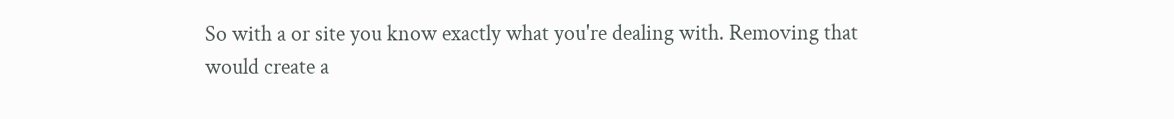So with a or site you know exactly what you're dealing with. Removing that would create a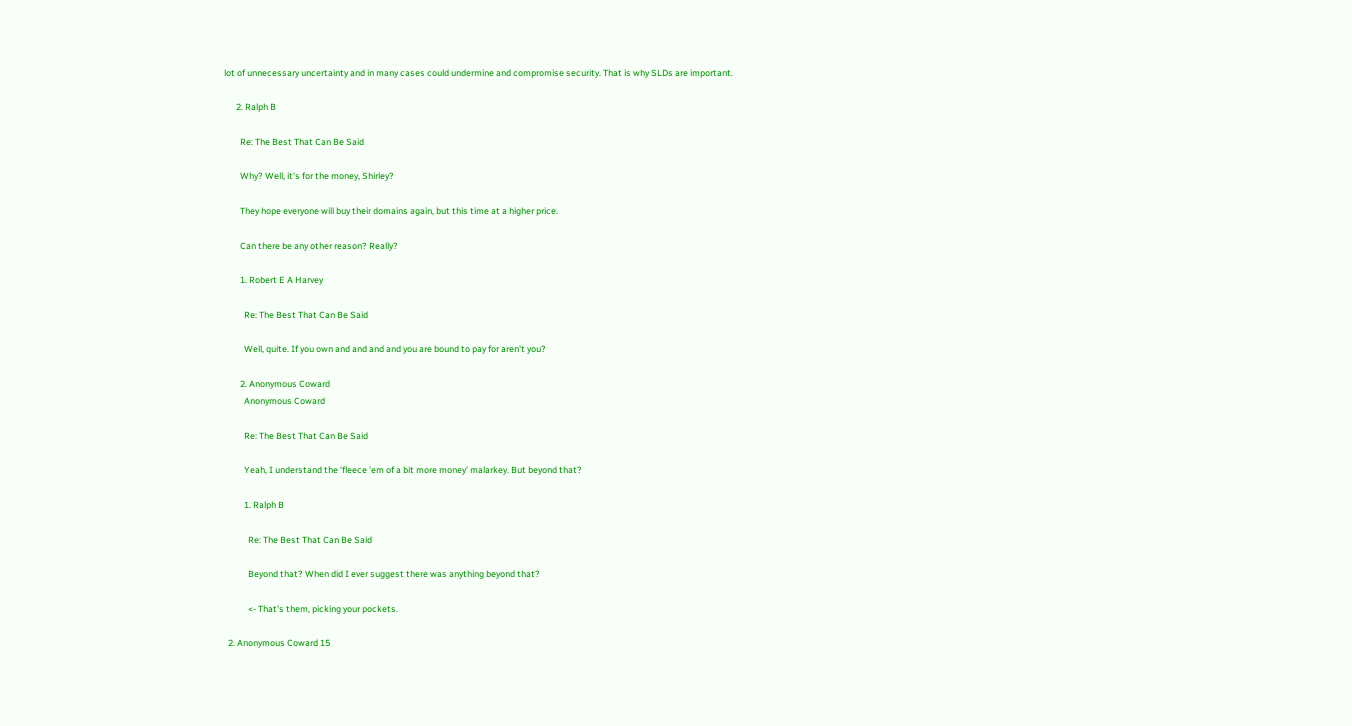lot of unnecessary uncertainty and in many cases could undermine and compromise security. That is why SLDs are important.

      2. Ralph B

        Re: The Best That Can Be Said

        Why? Well, it's for the money, Shirley?

        They hope everyone will buy their domains again, but this time at a higher price.

        Can there be any other reason? Really?

        1. Robert E A Harvey

          Re: The Best That Can Be Said

          Well, quite. If you own and and and and you are bound to pay for aren't you?

        2. Anonymous Coward
          Anonymous Coward

          Re: The Best That Can Be Said

          Yeah, I understand the 'fleece 'em of a bit more money' malarkey. But beyond that?

          1. Ralph B

            Re: The Best That Can Be Said

            Beyond that? When did I ever suggest there was anything beyond that?

            <- That's them, picking your pockets.

  2. Anonymous Coward 15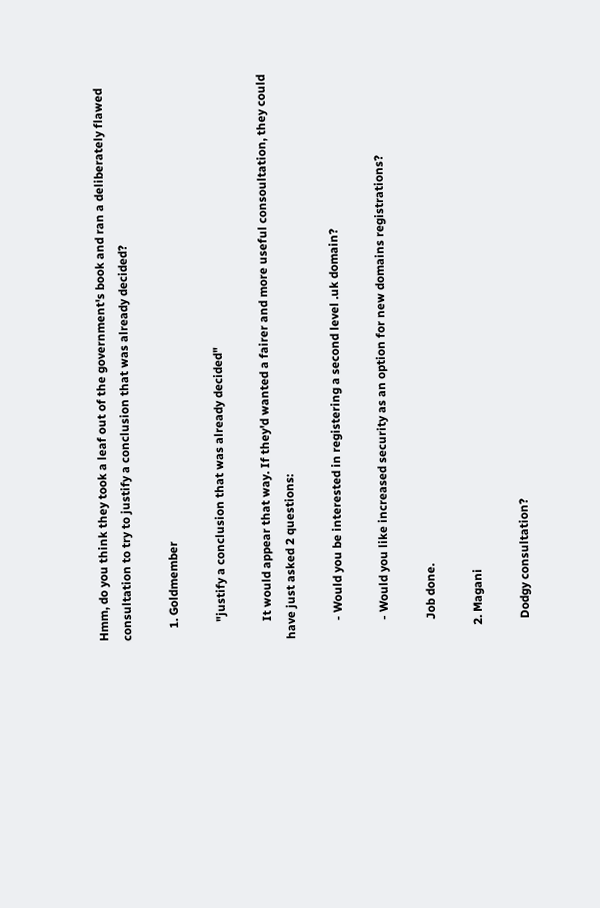Hmm, do you think they took a leaf out of the government's book and ran a deliberately flawed consultation to try to justify a conclusion that was already decided?

    1. Goldmember

      "justify a conclusion that was already decided"

      It would appear that way. If they'd wanted a fairer and more useful consoultation, they could have just asked 2 questions:

      - Would you be interested in registering a second level .uk domain?

      - Would you like increased security as an option for new domains registrations?

      Job done.

    2. Magani

      Dodgy consultation?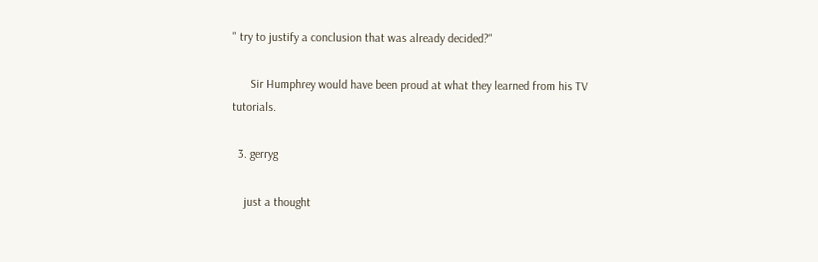" try to justify a conclusion that was already decided?"

      Sir Humphrey would have been proud at what they learned from his TV tutorials.

  3. gerryg

    just a thought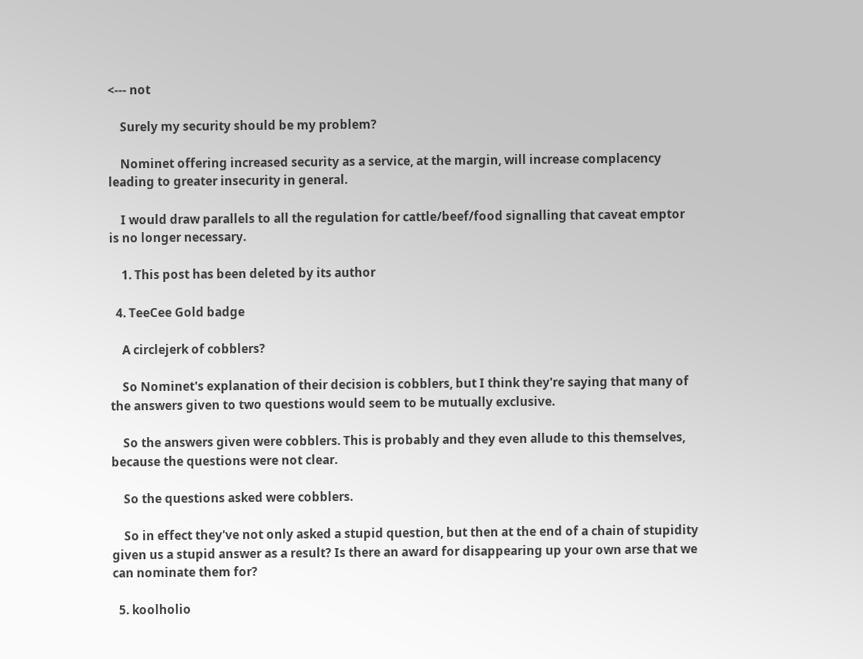<--- not

    Surely my security should be my problem?

    Nominet offering increased security as a service, at the margin, will increase complacency leading to greater insecurity in general.

    I would draw parallels to all the regulation for cattle/beef/food signalling that caveat emptor is no longer necessary.

    1. This post has been deleted by its author

  4. TeeCee Gold badge

    A circlejerk of cobblers?

    So Nominet's explanation of their decision is cobblers, but I think they're saying that many of the answers given to two questions would seem to be mutually exclusive.

    So the answers given were cobblers. This is probably and they even allude to this themselves, because the questions were not clear.

    So the questions asked were cobblers.

    So in effect they've not only asked a stupid question, but then at the end of a chain of stupidity given us a stupid answer as a result? Is there an award for disappearing up your own arse that we can nominate them for?

  5. koolholio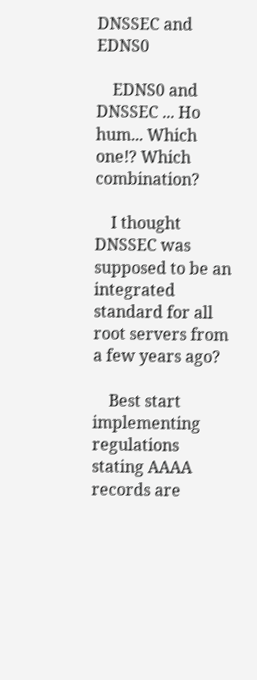DNSSEC and EDNS0

    EDNS0 and DNSSEC ... Ho hum... Which one!? Which combination?

    I thought DNSSEC was supposed to be an integrated standard for all root servers from a few years ago?

    Best start implementing regulations stating AAAA records are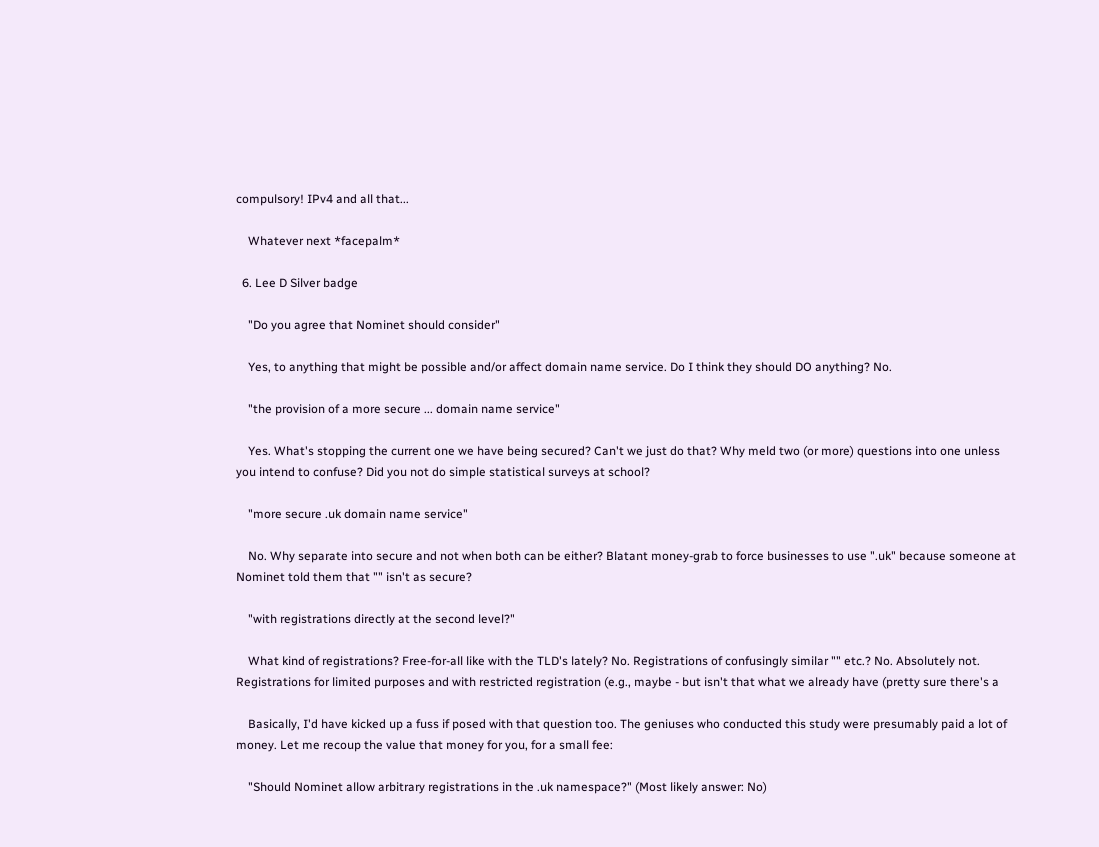compulsory! IPv4 and all that...

    Whatever next *facepalm*

  6. Lee D Silver badge

    "Do you agree that Nominet should consider"

    Yes, to anything that might be possible and/or affect domain name service. Do I think they should DO anything? No.

    "the provision of a more secure ... domain name service"

    Yes. What's stopping the current one we have being secured? Can't we just do that? Why meld two (or more) questions into one unless you intend to confuse? Did you not do simple statistical surveys at school?

    "more secure .uk domain name service"

    No. Why separate into secure and not when both can be either? Blatant money-grab to force businesses to use ".uk" because someone at Nominet told them that "" isn't as secure?

    "with registrations directly at the second level?"

    What kind of registrations? Free-for-all like with the TLD's lately? No. Registrations of confusingly similar "" etc.? No. Absolutely not. Registrations for limited purposes and with restricted registration (e.g., maybe - but isn't that what we already have (pretty sure there's a

    Basically, I'd have kicked up a fuss if posed with that question too. The geniuses who conducted this study were presumably paid a lot of money. Let me recoup the value that money for you, for a small fee:

    "Should Nominet allow arbitrary registrations in the .uk namespace?" (Most likely answer: No)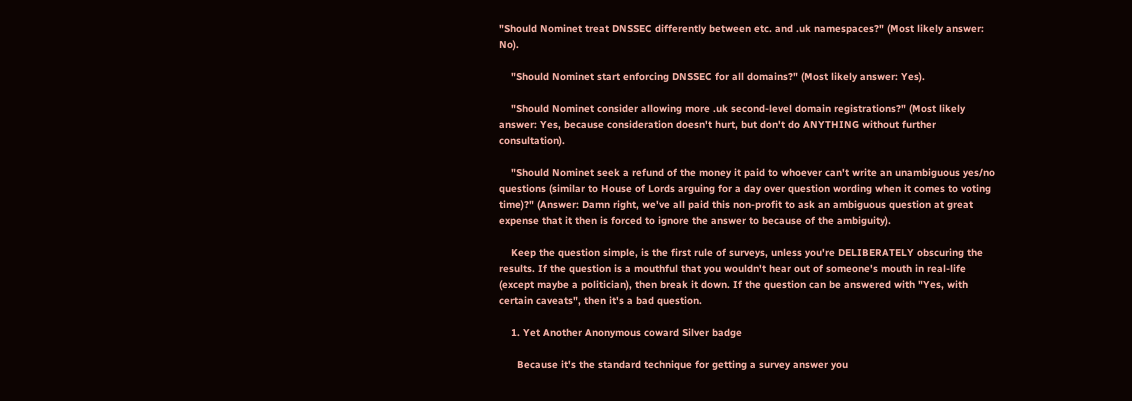"Should Nominet treat DNSSEC differently between etc. and .uk namespaces?" (Most likely answer: No).

    "Should Nominet start enforcing DNSSEC for all domains?" (Most likely answer: Yes).

    "Should Nominet consider allowing more .uk second-level domain registrations?" (Most likely answer: Yes, because consideration doesn't hurt, but don't do ANYTHING without further consultation).

    "Should Nominet seek a refund of the money it paid to whoever can't write an unambiguous yes/no questions (similar to House of Lords arguing for a day over question wording when it comes to voting time)?" (Answer: Damn right, we've all paid this non-profit to ask an ambiguous question at great expense that it then is forced to ignore the answer to because of the ambiguity).

    Keep the question simple, is the first rule of surveys, unless you're DELIBERATELY obscuring the results. If the question is a mouthful that you wouldn't hear out of someone's mouth in real-life (except maybe a politician), then break it down. If the question can be answered with "Yes, with certain caveats", then it's a bad question.

    1. Yet Another Anonymous coward Silver badge

      Because it's the standard technique for getting a survey answer you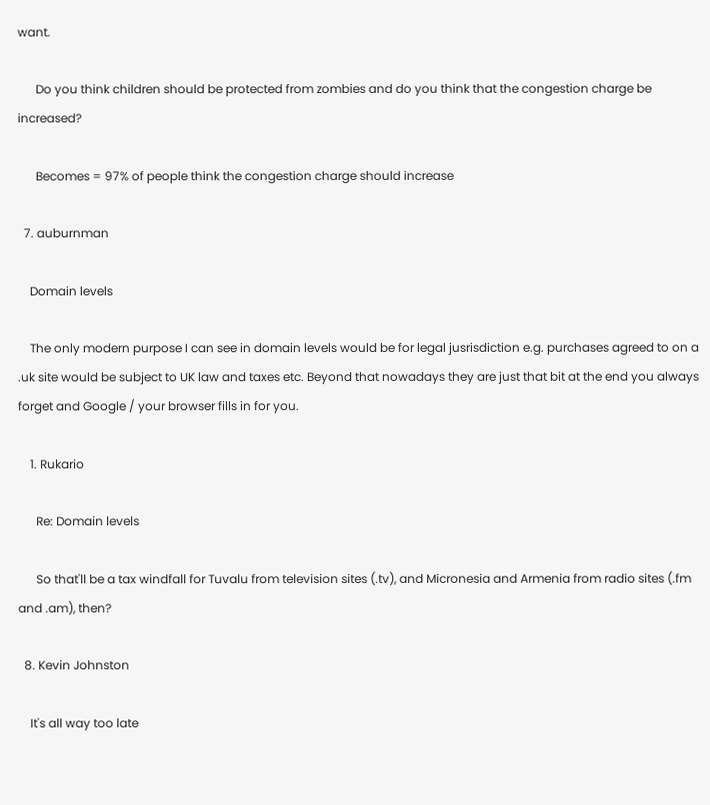want.

      Do you think children should be protected from zombies and do you think that the congestion charge be increased?

      Becomes = 97% of people think the congestion charge should increase

  7. auburnman

    Domain levels

    The only modern purpose I can see in domain levels would be for legal jusrisdiction e.g. purchases agreed to on a .uk site would be subject to UK law and taxes etc. Beyond that nowadays they are just that bit at the end you always forget and Google / your browser fills in for you.

    1. Rukario

      Re: Domain levels

      So that'll be a tax windfall for Tuvalu from television sites (.tv), and Micronesia and Armenia from radio sites (.fm and .am), then?

  8. Kevin Johnston

    It's all way too late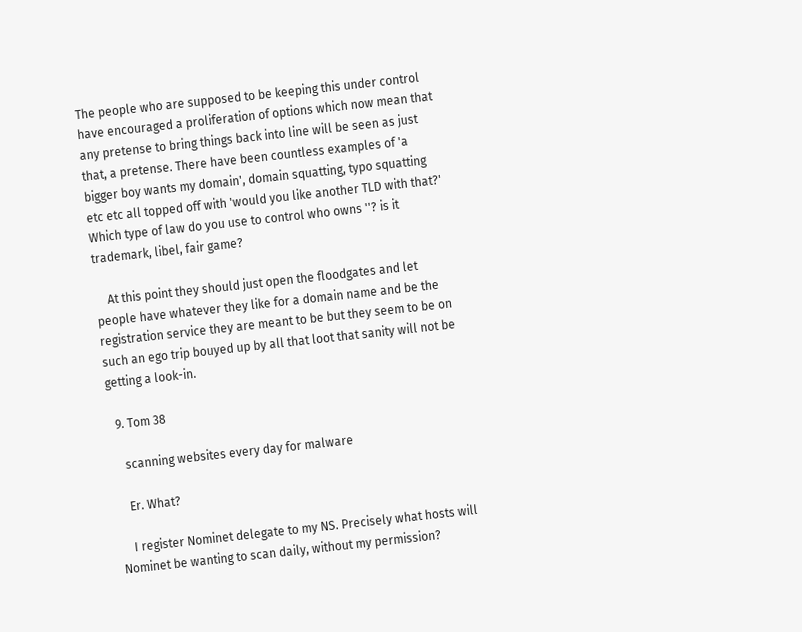The people who are supposed to be keeping this under control have encouraged a proliferation of options which now mean that any pretense to bring things back into line will be seen as just that, a pretense. There have been countless examples of 'a bigger boy wants my domain', domain squatting, typo squatting etc etc all topped off with 'would you like another TLD with that?' Which type of law do you use to control who owns ''? is it trademark, libel, fair game?

    At this point they should just open the floodgates and let people have whatever they like for a domain name and be the registration service they are meant to be but they seem to be on such an ego trip bouyed up by all that loot that sanity will not be getting a look-in.

  9. Tom 38

    scanning websites every day for malware

    Er. What?

    I register Nominet delegate to my NS. Precisely what hosts will Nominet be wanting to scan daily, without my permission?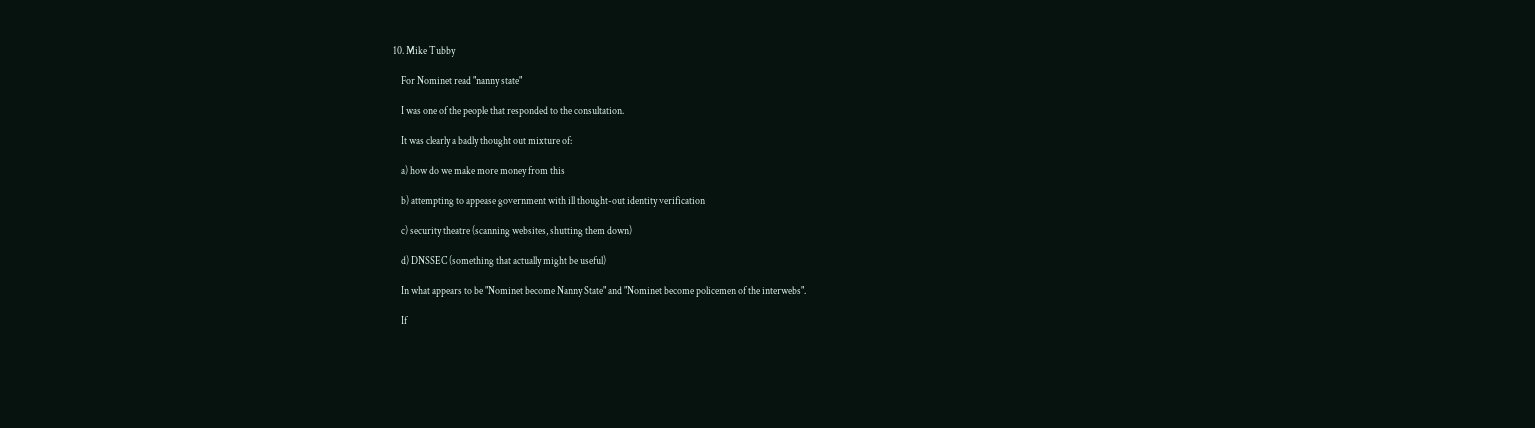10. Mike Tubby

    For Nominet read "nanny state"

    I was one of the people that responded to the consultation.

    It was clearly a badly thought out mixture of:

    a) how do we make more money from this

    b) attempting to appease government with ill thought-out identity verification

    c) security theatre (scanning websites, shutting them down)

    d) DNSSEC (something that actually might be useful)

    In what appears to be "Nominet become Nanny State" and "Nominet become policemen of the interwebs".

    If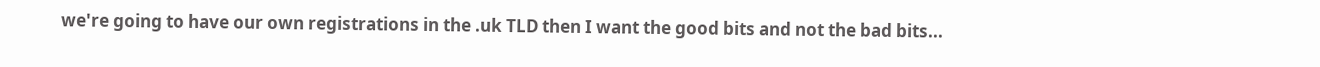we're going to have our own registrations in the .uk TLD then I want the good bits and not the bad bits...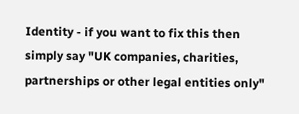Identity - if you want to fix this then simply say "UK companies, charities, partnerships or other legal entities only"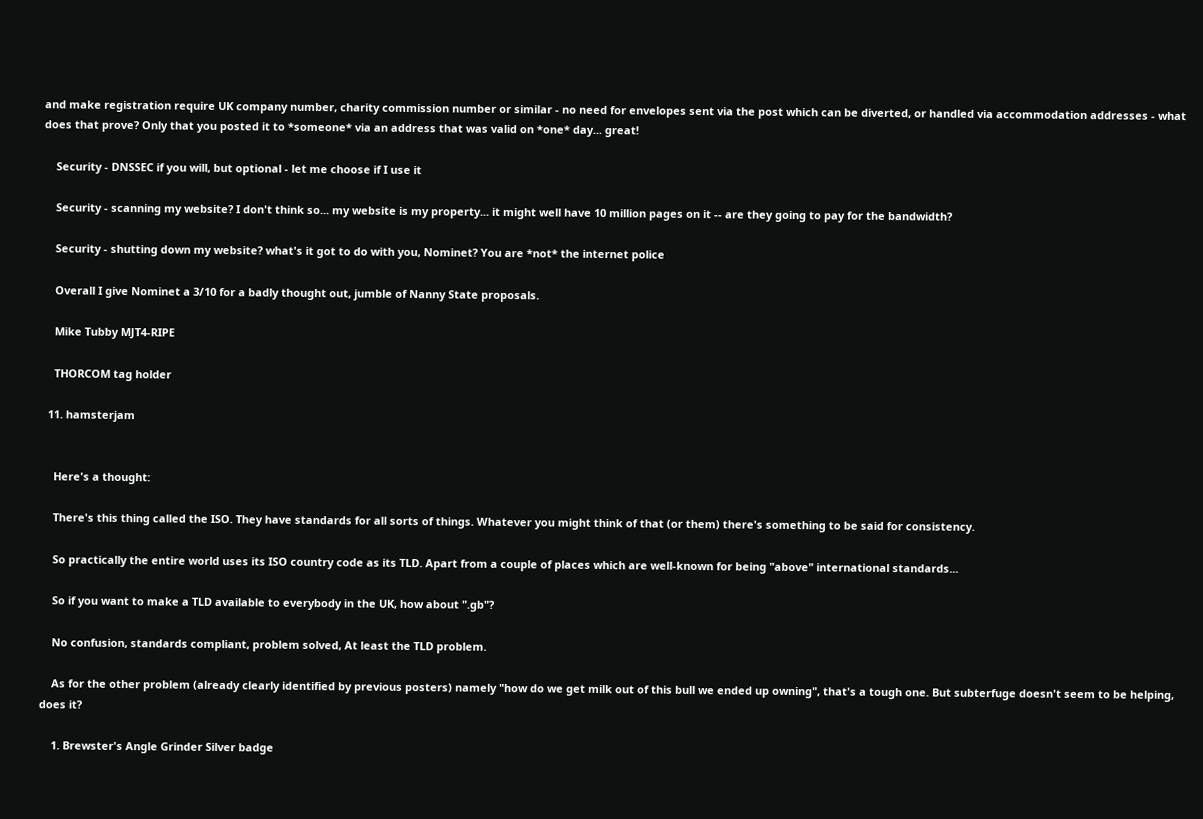and make registration require UK company number, charity commission number or similar - no need for envelopes sent via the post which can be diverted, or handled via accommodation addresses - what does that prove? Only that you posted it to *someone* via an address that was valid on *one* day... great!

    Security - DNSSEC if you will, but optional - let me choose if I use it

    Security - scanning my website? I don't think so... my website is my property... it might well have 10 million pages on it -- are they going to pay for the bandwidth?

    Security - shutting down my website? what's it got to do with you, Nominet? You are *not* the internet police

    Overall I give Nominet a 3/10 for a badly thought out, jumble of Nanny State proposals.

    Mike Tubby MJT4-RIPE

    THORCOM tag holder

  11. hamsterjam


    Here's a thought:

    There's this thing called the ISO. They have standards for all sorts of things. Whatever you might think of that (or them) there's something to be said for consistency.

    So practically the entire world uses its ISO country code as its TLD. Apart from a couple of places which are well-known for being "above" international standards...

    So if you want to make a TLD available to everybody in the UK, how about ".gb"?

    No confusion, standards compliant, problem solved, At least the TLD problem.

    As for the other problem (already clearly identified by previous posters) namely "how do we get milk out of this bull we ended up owning", that's a tough one. But subterfuge doesn't seem to be helping, does it?

    1. Brewster's Angle Grinder Silver badge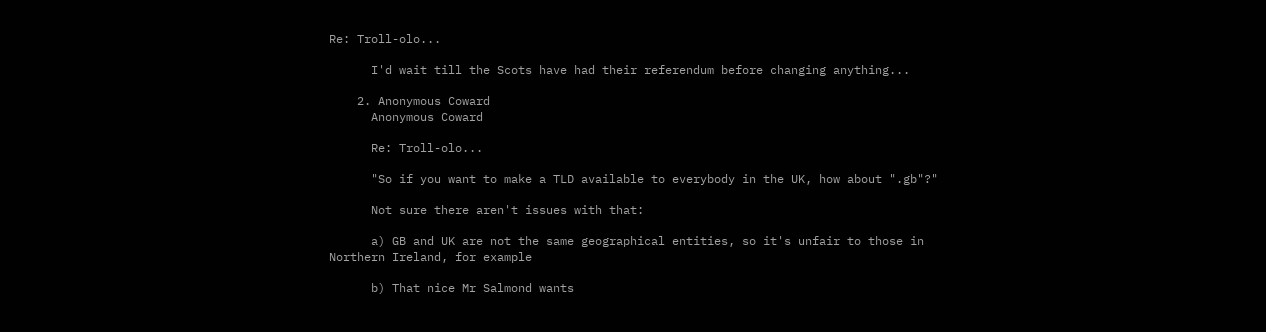Re: Troll-olo...

      I'd wait till the Scots have had their referendum before changing anything...

    2. Anonymous Coward
      Anonymous Coward

      Re: Troll-olo...

      "So if you want to make a TLD available to everybody in the UK, how about ".gb"?"

      Not sure there aren't issues with that:

      a) GB and UK are not the same geographical entities, so it's unfair to those in Northern Ireland, for example

      b) That nice Mr Salmond wants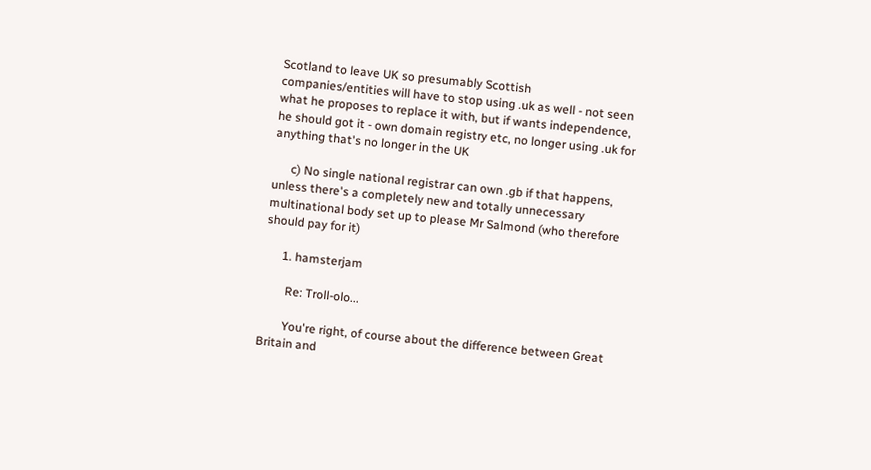Scotland to leave UK so presumably Scottish companies/entities will have to stop using .uk as well - not seen what he proposes to replace it with, but if wants independence, he should got it - own domain registry etc, no longer using .uk for anything that's no longer in the UK

      c) No single national registrar can own .gb if that happens, unless there's a completely new and totally unnecessary multinational body set up to please Mr Salmond (who therefore should pay for it)

      1. hamsterjam

        Re: Troll-olo...

        You're right, of course about the difference between Great Britain and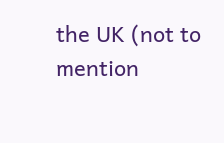the UK (not to mention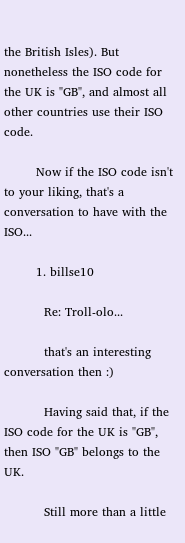the British Isles). But nonetheless the ISO code for the UK is "GB", and almost all other countries use their ISO code.

        Now if the ISO code isn't to your liking, that's a conversation to have with the ISO...

        1. billse10

          Re: Troll-olo...

          that's an interesting conversation then :)

          Having said that, if the ISO code for the UK is "GB", then ISO "GB" belongs to the UK.

          Still more than a little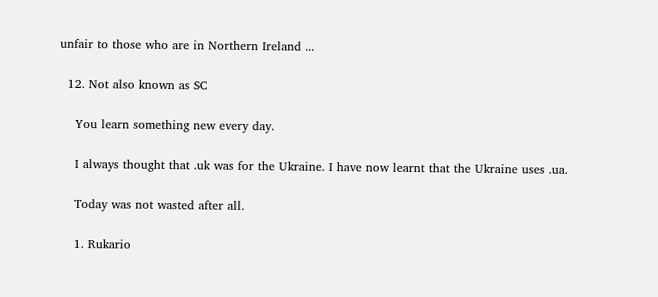unfair to those who are in Northern Ireland ...

  12. Not also known as SC

    You learn something new every day.

    I always thought that .uk was for the Ukraine. I have now learnt that the Ukraine uses .ua.

    Today was not wasted after all.

    1. Rukario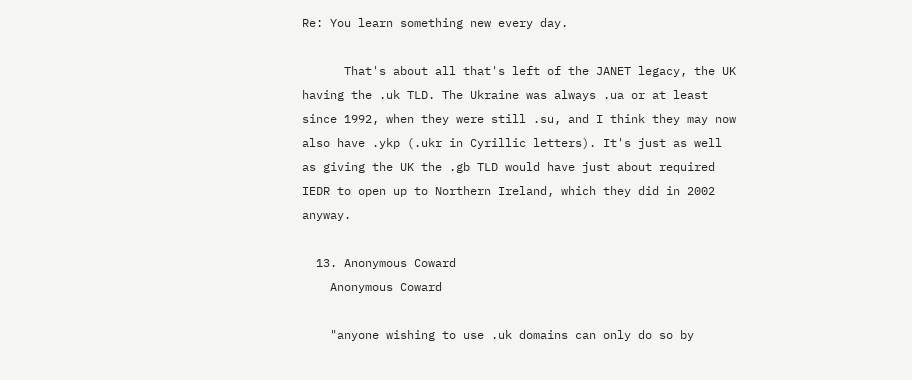Re: You learn something new every day.

      That's about all that's left of the JANET legacy, the UK having the .uk TLD. The Ukraine was always .ua or at least since 1992, when they were still .su, and I think they may now also have .ykp (.ukr in Cyrillic letters). It's just as well as giving the UK the .gb TLD would have just about required IEDR to open up to Northern Ireland, which they did in 2002 anyway.

  13. Anonymous Coward
    Anonymous Coward

    "anyone wishing to use .uk domains can only do so by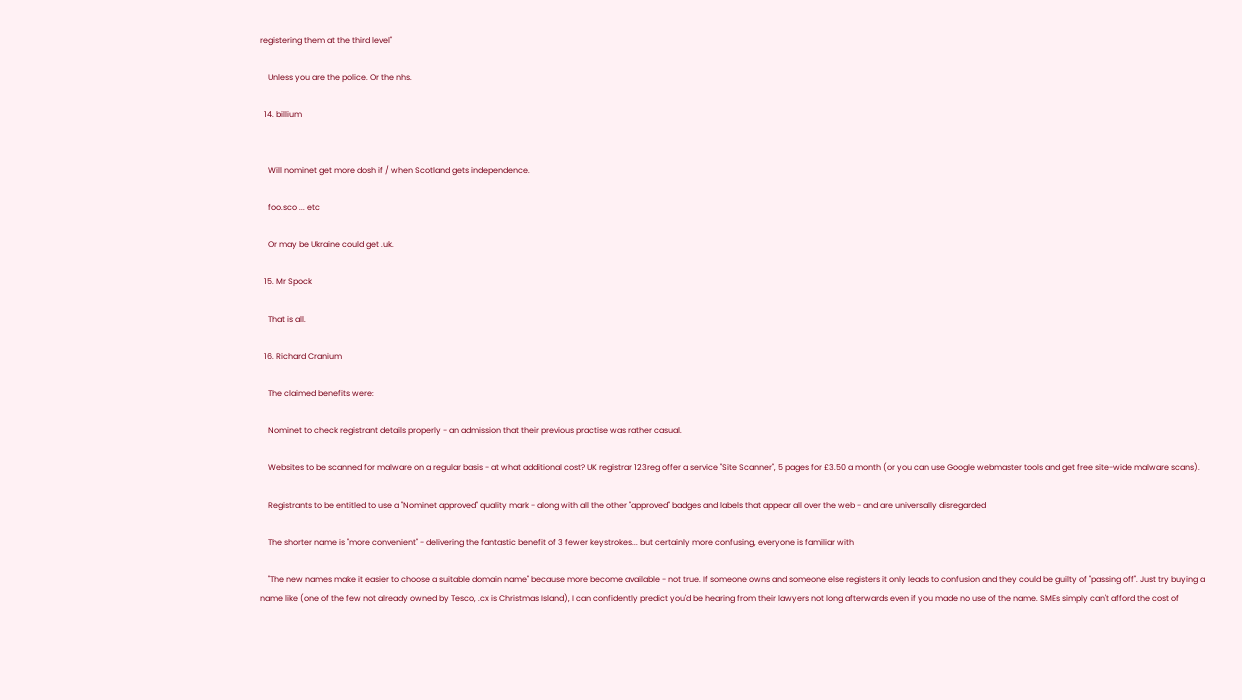registering them at the third level"

    Unless you are the police. Or the nhs.

  14. billium


    Will nominet get more dosh if / when Scotland gets independence.

    foo.sco ... etc

    Or may be Ukraine could get .uk.

  15. Mr Spock

    That is all.

  16. Richard Cranium

    The claimed benefits were:

    Nominet to check registrant details properly - an admission that their previous practise was rather casual.

    Websites to be scanned for malware on a regular basis - at what additional cost? UK registrar 123reg offer a service "Site Scanner", 5 pages for £3.50 a month (or you can use Google webmaster tools and get free site-wide malware scans).

    Registrants to be entitled to use a "Nominet approved" quality mark - along with all the other "approved" badges and labels that appear all over the web - and are universally disregarded

    The shorter name is "more convenient" - delivering the fantastic benefit of 3 fewer keystrokes... but certainly more confusing, everyone is familiar with

    "The new names make it easier to choose a suitable domain name" because more become available - not true. If someone owns and someone else registers it only leads to confusion and they could be guilty of "passing off". Just try buying a name like (one of the few not already owned by Tesco, .cx is Christmas Island), I can confidently predict you'd be hearing from their lawyers not long afterwards even if you made no use of the name. SMEs simply can't afford the cost of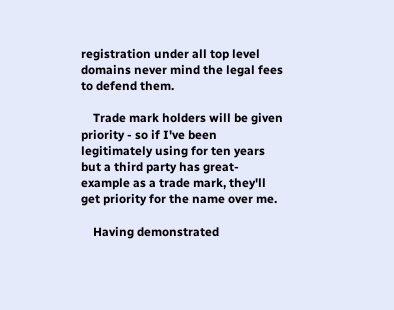registration under all top level domains never mind the legal fees to defend them.

    Trade mark holders will be given priority - so if I've been legitimately using for ten years but a third party has great-example as a trade mark, they'll get priority for the name over me.

    Having demonstrated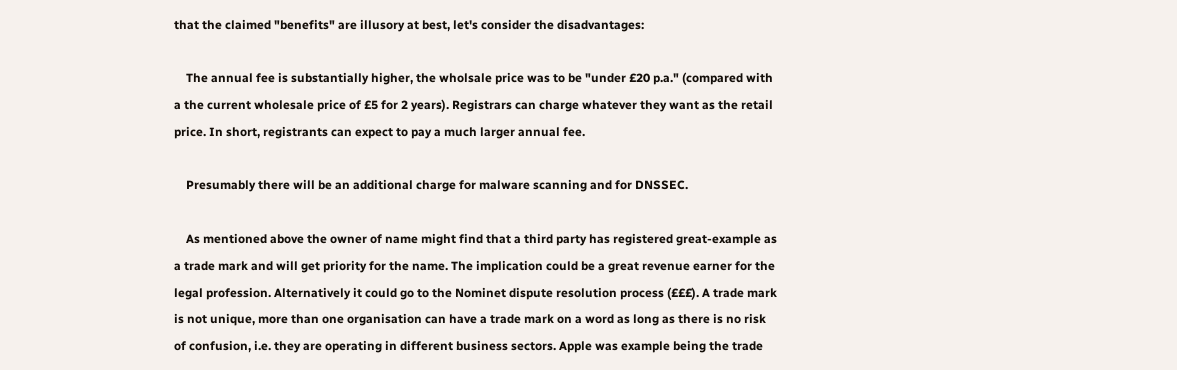that the claimed "benefits" are illusory at best, let's consider the disadvantages:

    The annual fee is substantially higher, the wholsale price was to be "under £20 p.a." (compared with a the current wholesale price of £5 for 2 years). Registrars can charge whatever they want as the retail price. In short, registrants can expect to pay a much larger annual fee.

    Presumably there will be an additional charge for malware scanning and for DNSSEC.

    As mentioned above the owner of name might find that a third party has registered great-example as a trade mark and will get priority for the name. The implication could be a great revenue earner for the legal profession. Alternatively it could go to the Nominet dispute resolution process (£££). A trade mark is not unique, more than one organisation can have a trade mark on a word as long as there is no risk of confusion, i.e. they are operating in different business sectors. Apple was example being the trade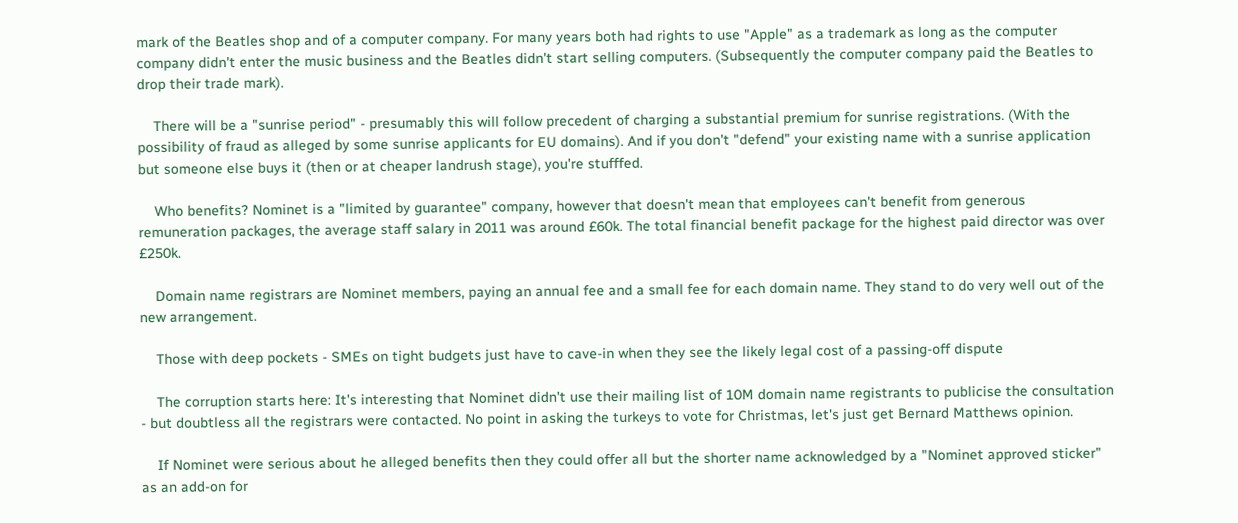mark of the Beatles shop and of a computer company. For many years both had rights to use "Apple" as a trademark as long as the computer company didn't enter the music business and the Beatles didn't start selling computers. (Subsequently the computer company paid the Beatles to drop their trade mark).

    There will be a "sunrise period" - presumably this will follow precedent of charging a substantial premium for sunrise registrations. (With the possibility of fraud as alleged by some sunrise applicants for EU domains). And if you don't "defend" your existing name with a sunrise application but someone else buys it (then or at cheaper landrush stage), you're stufffed.

    Who benefits? Nominet is a "limited by guarantee" company, however that doesn't mean that employees can't benefit from generous remuneration packages, the average staff salary in 2011 was around £60k. The total financial benefit package for the highest paid director was over £250k.

    Domain name registrars are Nominet members, paying an annual fee and a small fee for each domain name. They stand to do very well out of the new arrangement.

    Those with deep pockets - SMEs on tight budgets just have to cave-in when they see the likely legal cost of a passing-off dispute

    The corruption starts here: It's interesting that Nominet didn't use their mailing list of 10M domain name registrants to publicise the consultation - but doubtless all the registrars were contacted. No point in asking the turkeys to vote for Christmas, let's just get Bernard Matthews opinion.

    If Nominet were serious about he alleged benefits then they could offer all but the shorter name acknowledged by a "Nominet approved sticker" as an add-on for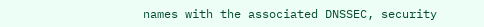names with the associated DNSSEC, security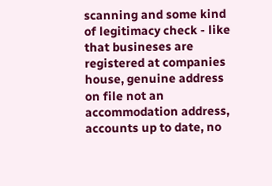scanning and some kind of legitimacy check - like that busineses are registered at companies house, genuine address on file not an accommodation address, accounts up to date, no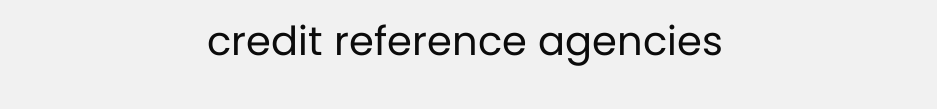credit reference agencies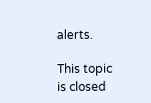alerts.

This topic is closed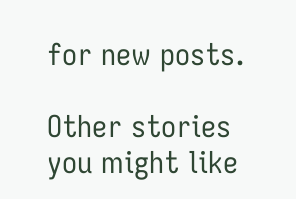for new posts.

Other stories you might like